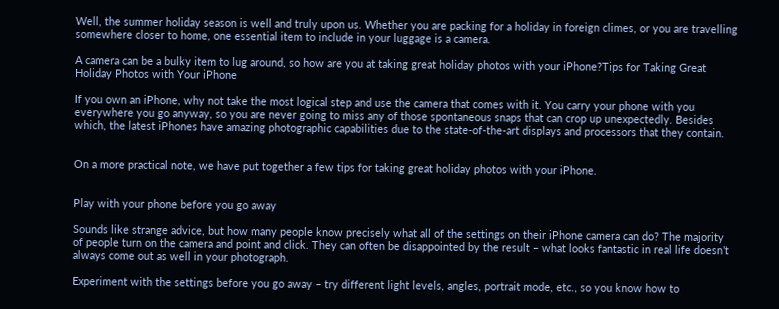Well, the summer holiday season is well and truly upon us. Whether you are packing for a holiday in foreign climes, or you are travelling somewhere closer to home, one essential item to include in your luggage is a camera.

A camera can be a bulky item to lug around, so how are you at taking great holiday photos with your iPhone?Tips for Taking Great Holiday Photos with Your iPhone

If you own an iPhone, why not take the most logical step and use the camera that comes with it. You carry your phone with you everywhere you go anyway, so you are never going to miss any of those spontaneous snaps that can crop up unexpectedly. Besides which, the latest iPhones have amazing photographic capabilities due to the state-of-the-art displays and processors that they contain.


On a more practical note, we have put together a few tips for taking great holiday photos with your iPhone.


Play with your phone before you go away

Sounds like strange advice, but how many people know precisely what all of the settings on their iPhone camera can do? The majority of people turn on the camera and point and click. They can often be disappointed by the result – what looks fantastic in real life doesn’t always come out as well in your photograph.

Experiment with the settings before you go away – try different light levels, angles, portrait mode, etc., so you know how to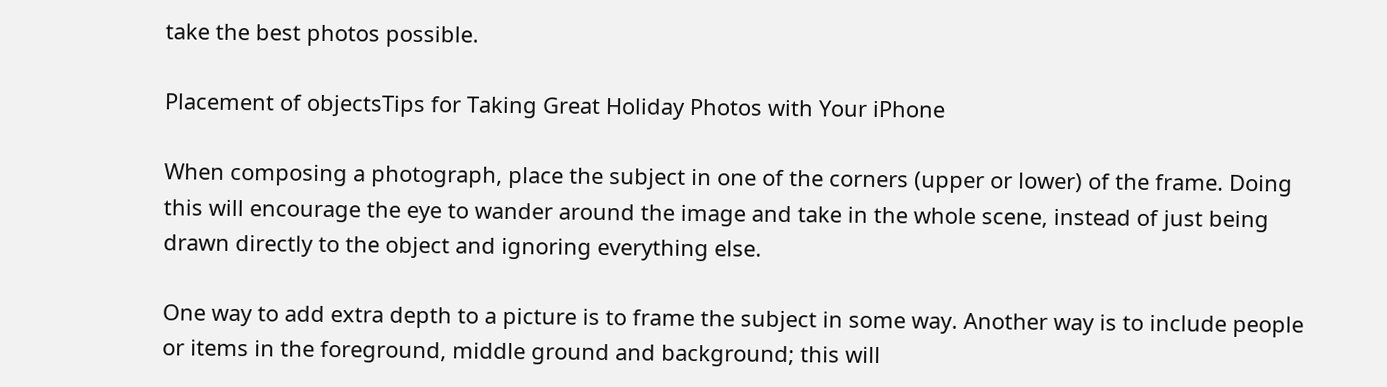take the best photos possible.

Placement of objectsTips for Taking Great Holiday Photos with Your iPhone

When composing a photograph, place the subject in one of the corners (upper or lower) of the frame. Doing this will encourage the eye to wander around the image and take in the whole scene, instead of just being drawn directly to the object and ignoring everything else.

One way to add extra depth to a picture is to frame the subject in some way. Another way is to include people or items in the foreground, middle ground and background; this will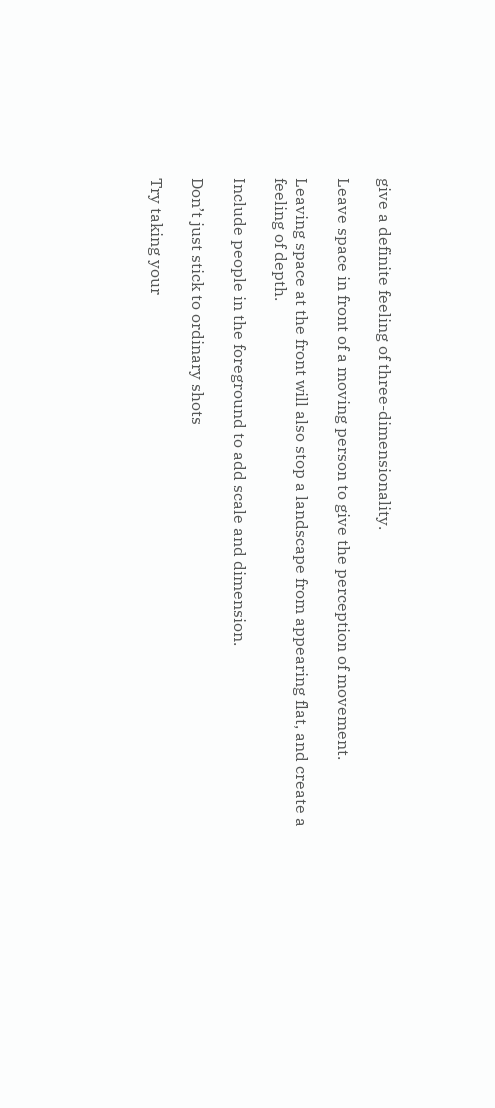give a definite feeling of three-dimensionality.

Leave space in front of a moving person to give the perception of movement.

Leaving space at the front will also stop a landscape from appearing flat, and create a feeling of depth.

Include people in the foreground to add scale and dimension.

Don’t just stick to ordinary shots

Try taking your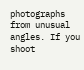photographs from unusual angles. If you shoot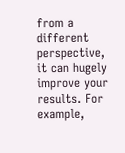from a different perspective, it can hugely improve your results. For example,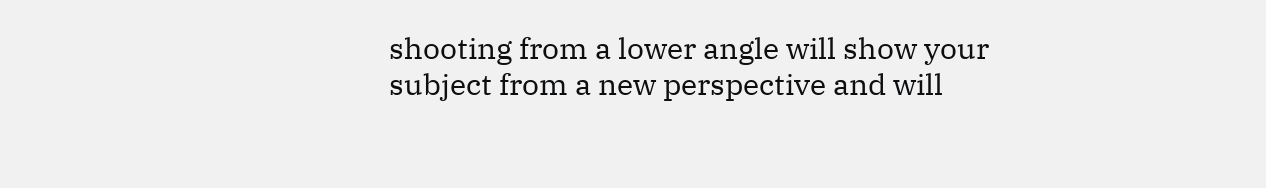shooting from a lower angle will show your subject from a new perspective and will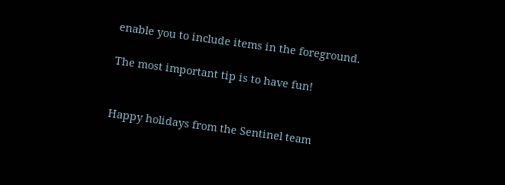enable you to include items in the foreground.

The most important tip is to have fun!


Happy holidays from the Sentinel team